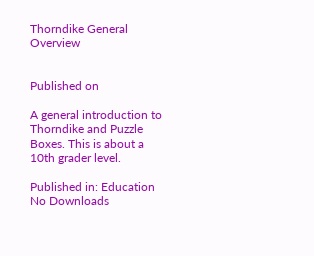Thorndike General Overview


Published on

A general introduction to Thorndike and Puzzle Boxes. This is about a 10th grader level.

Published in: Education
No Downloads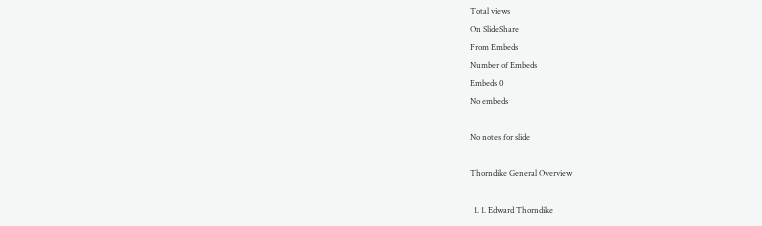Total views
On SlideShare
From Embeds
Number of Embeds
Embeds 0
No embeds

No notes for slide

Thorndike General Overview

  1. 1. Edward Thorndike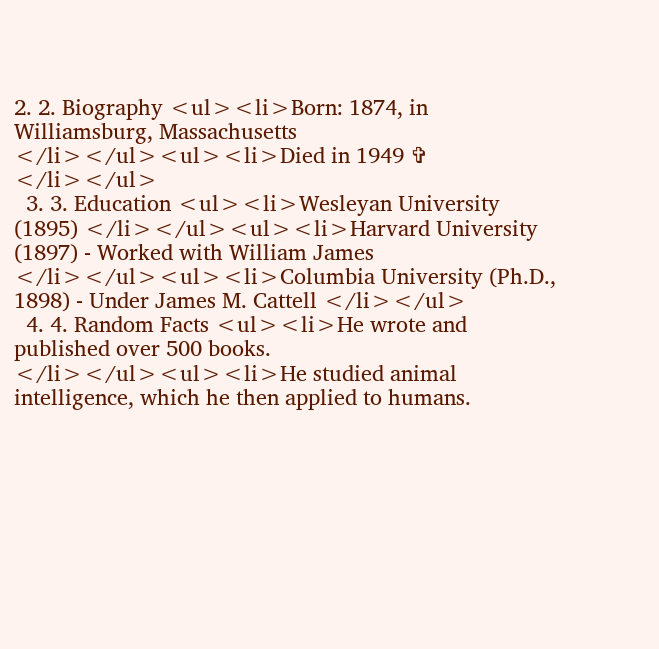2. 2. Biography <ul><li>Born: 1874, in Williamsburg, Massachusetts </li></ul><ul><li>Died in 1949 ✞ </li></ul>
  3. 3. Education <ul><li>Wesleyan University (1895) </li></ul><ul><li>Harvard University (1897) - Worked with William James </li></ul><ul><li>Columbia University (Ph.D., 1898) - Under James M. Cattell </li></ul>
  4. 4. Random Facts <ul><li>He wrote and published over 500 books. </li></ul><ul><li>He studied animal intelligence, which he then applied to humans.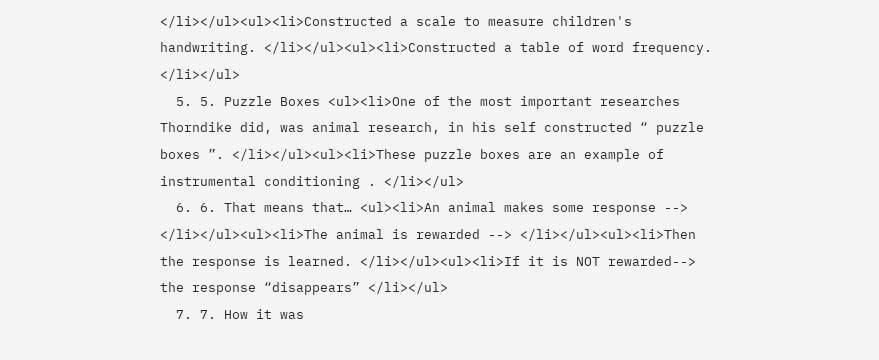</li></ul><ul><li>Constructed a scale to measure children's handwriting. </li></ul><ul><li>Constructed a table of word frequency. </li></ul>
  5. 5. Puzzle Boxes <ul><li>One of the most important researches Thorndike did, was animal research, in his self constructed “ puzzle boxes ”. </li></ul><ul><li>These puzzle boxes are an example of instrumental conditioning . </li></ul>
  6. 6. That means that… <ul><li>An animal makes some response --> </li></ul><ul><li>The animal is rewarded --> </li></ul><ul><li>Then the response is learned. </li></ul><ul><li>If it is NOT rewarded--> the response “disappears” </li></ul>
  7. 7. How it was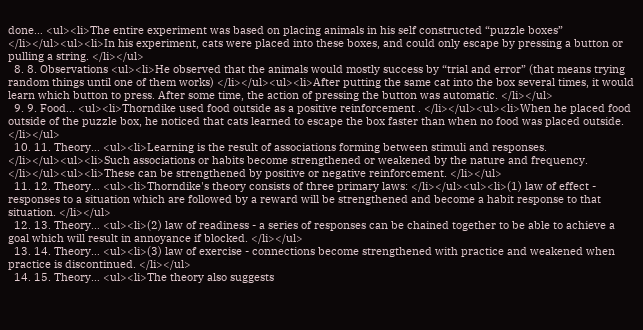done… <ul><li>The entire experiment was based on placing animals in his self constructed “puzzle boxes” </li></ul><ul><li>In his experiment, cats were placed into these boxes, and could only escape by pressing a button or pulling a string. </li></ul>
  8. 8. Observations <ul><li>He observed that the animals would mostly success by “trial and error” (that means trying random things until one of them works) </li></ul><ul><li>After putting the same cat into the box several times, it would learn which button to press. After some time, the action of pressing the button was automatic. </li></ul>
  9. 9. Food… <ul><li>Thorndike used food outside as a positive reinforcement . </li></ul><ul><li>When he placed food outside of the puzzle box, he noticed that cats learned to escape the box faster than when no food was placed outside. </li></ul>
  10. 11. Theory… <ul><li>Learning is the result of associations forming between stimuli and responses. </li></ul><ul><li>Such associations or habits become strengthened or weakened by the nature and frequency. </li></ul><ul><li>These can be strengthened by positive or negative reinforcement. </li></ul>
  11. 12. Theory… <ul><li>Thorndike's theory consists of three primary laws: </li></ul><ul><li>(1) law of effect - responses to a situation which are followed by a reward will be strengthened and become a habit response to that situation. </li></ul>
  12. 13. Theory… <ul><li>(2) law of readiness - a series of responses can be chained together to be able to achieve a goal which will result in annoyance if blocked. </li></ul>
  13. 14. Theory… <ul><li>(3) law of exercise - connections become strengthened with practice and weakened when practice is discontinued. </li></ul>
  14. 15. Theory… <ul><li>The theory also suggests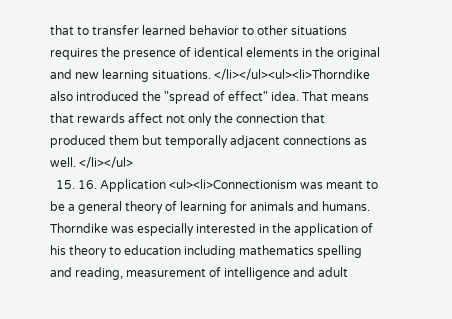that to transfer learned behavior to other situations requires the presence of identical elements in the original and new learning situations. </li></ul><ul><li>Thorndike also introduced the "spread of effect" idea. That means that rewards affect not only the connection that produced them but temporally adjacent connections as well. </li></ul>
  15. 16. Application <ul><li>Connectionism was meant to be a general theory of learning for animals and humans. Thorndike was especially interested in the application of his theory to education including mathematics spelling and reading, measurement of intelligence and adult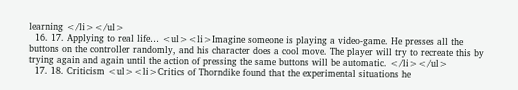learning </li></ul>
  16. 17. Applying to real life… <ul><li>Imagine someone is playing a video-game. He presses all the buttons on the controller randomly, and his character does a cool move. The player will try to recreate this by trying again and again until the action of pressing the same buttons will be automatic. </li></ul>
  17. 18. Criticism <ul><li>Critics of Thorndike found that the experimental situations he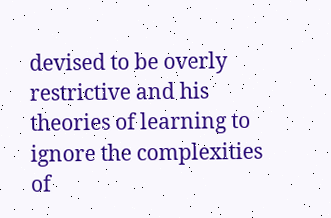devised to be overly restrictive and his theories of learning to ignore the complexities of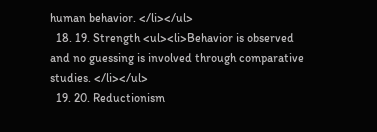human behavior. </li></ul>
  18. 19. Strength <ul><li>Behavior is observed and no guessing is involved through comparative studies. </li></ul>
  19. 20. Reductionism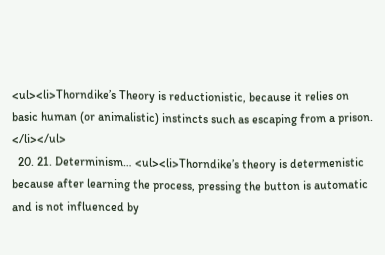<ul><li>Thorndike’s Theory is reductionistic, because it relies on basic human (or animalistic) instincts such as escaping from a prison. </li></ul>
  20. 21. Determinism… <ul><li>Thorndike’s theory is determenistic because after learning the process, pressing the button is automatic and is not influenced by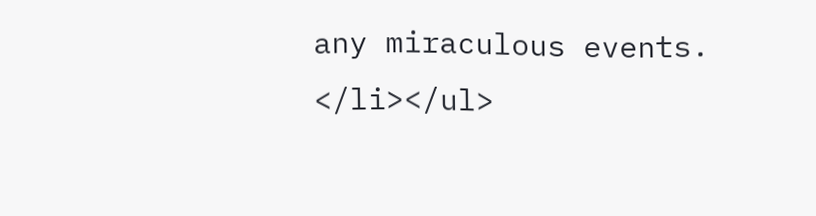any miraculous events. </li></ul>